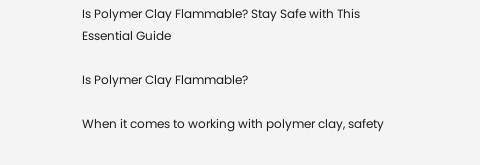Is Polymer Clay Flammable? Stay Safe with This Essential Guide

Is Polymer Clay Flammable?

When it comes to working with polymer clay, safety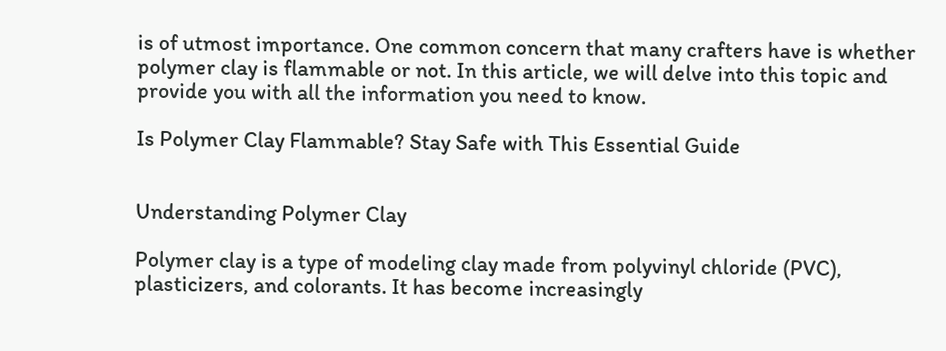is of utmost importance. One common concern that many crafters have is whether polymer clay is flammable or not. In this article, we will delve into this topic and provide you with all the information you need to know.

Is Polymer Clay Flammable? Stay Safe with This Essential Guide


Understanding Polymer Clay

Polymer clay is a type of modeling clay made from polyvinyl chloride (PVC), plasticizers, and colorants. It has become increasingly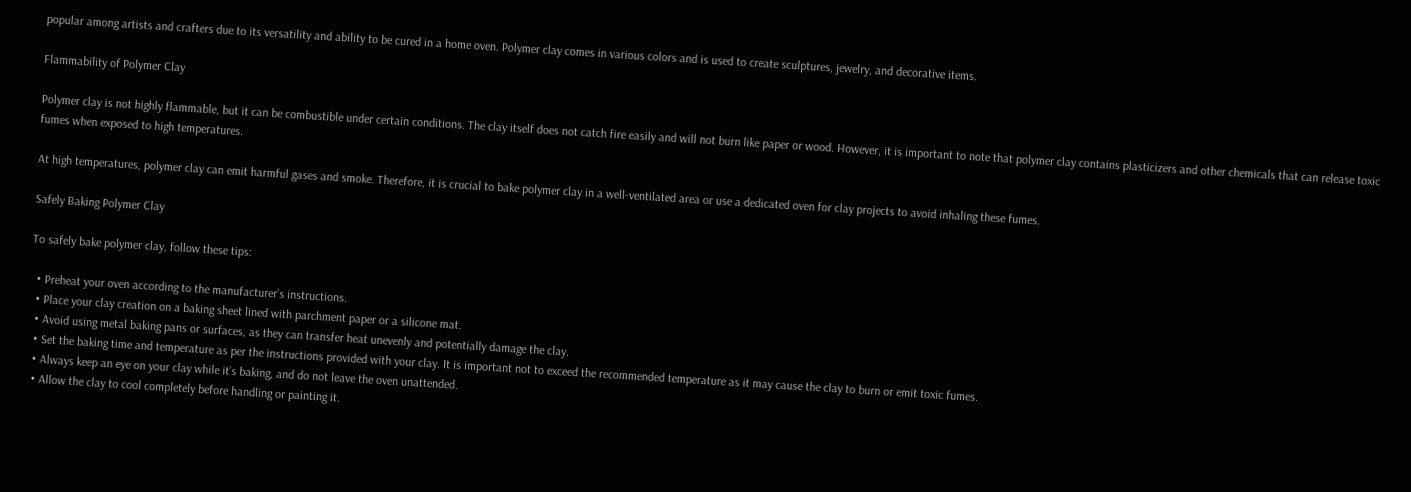popular among artists and crafters due to its versatility and ability to be cured in a home oven. Polymer clay comes in various colors and is used to create sculptures, jewelry, and decorative items.

Flammability of Polymer Clay

Polymer clay is not highly flammable, but it can be combustible under certain conditions. The clay itself does not catch fire easily and will not burn like paper or wood. However, it is important to note that polymer clay contains plasticizers and other chemicals that can release toxic fumes when exposed to high temperatures.

At high temperatures, polymer clay can emit harmful gases and smoke. Therefore, it is crucial to bake polymer clay in a well-ventilated area or use a dedicated oven for clay projects to avoid inhaling these fumes.

Safely Baking Polymer Clay

To safely bake polymer clay, follow these tips:

  • Preheat your oven according to the manufacturer’s instructions.
  • Place your clay creation on a baking sheet lined with parchment paper or a silicone mat.
  • Avoid using metal baking pans or surfaces, as they can transfer heat unevenly and potentially damage the clay.
  • Set the baking time and temperature as per the instructions provided with your clay. It is important not to exceed the recommended temperature as it may cause the clay to burn or emit toxic fumes.
  • Always keep an eye on your clay while it’s baking, and do not leave the oven unattended.
  • Allow the clay to cool completely before handling or painting it.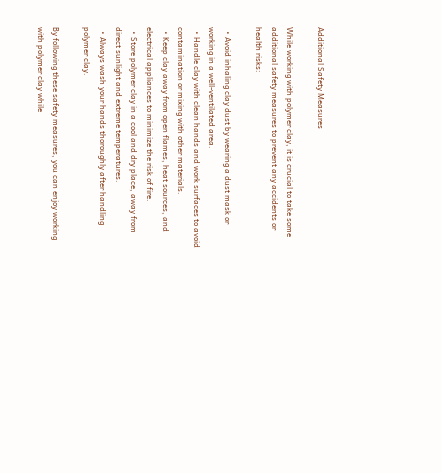Additional Safety Measures

While working with polymer clay, it is crucial to take some additional safety measures to prevent any accidents or health risks:

  • Avoid inhaling clay dust by wearing a dust mask or working in a well-ventilated area.
  • Handle clay with clean hands and work surfaces to avoid contamination or mixing with other materials.
  • Keep clay away from open flames, heat sources, and electrical appliances to minimize the risk of fire.
  • Store polymer clay in a cool and dry place, away from direct sunlight and extreme temperatures.
  • Always wash your hands thoroughly after handling polymer clay.

By following these safety measures, you can enjoy working with polymer clay while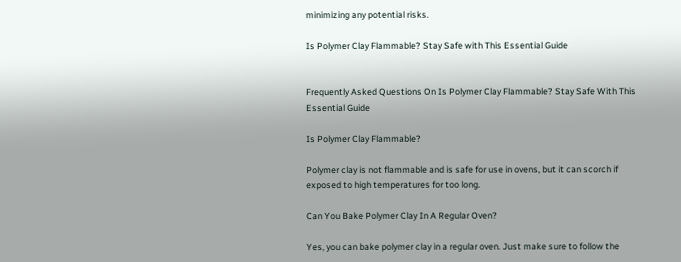minimizing any potential risks.

Is Polymer Clay Flammable? Stay Safe with This Essential Guide


Frequently Asked Questions On Is Polymer Clay Flammable? Stay Safe With This Essential Guide

Is Polymer Clay Flammable?

Polymer clay is not flammable and is safe for use in ovens, but it can scorch if exposed to high temperatures for too long.

Can You Bake Polymer Clay In A Regular Oven?

Yes, you can bake polymer clay in a regular oven. Just make sure to follow the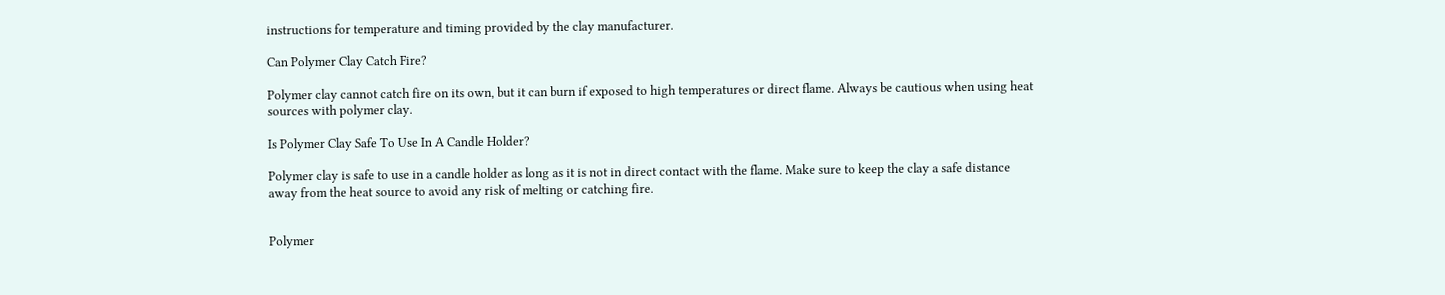instructions for temperature and timing provided by the clay manufacturer.

Can Polymer Clay Catch Fire?

Polymer clay cannot catch fire on its own, but it can burn if exposed to high temperatures or direct flame. Always be cautious when using heat sources with polymer clay.

Is Polymer Clay Safe To Use In A Candle Holder?

Polymer clay is safe to use in a candle holder as long as it is not in direct contact with the flame. Make sure to keep the clay a safe distance away from the heat source to avoid any risk of melting or catching fire.


Polymer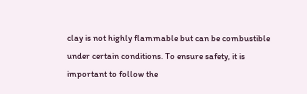clay is not highly flammable but can be combustible under certain conditions. To ensure safety, it is important to follow the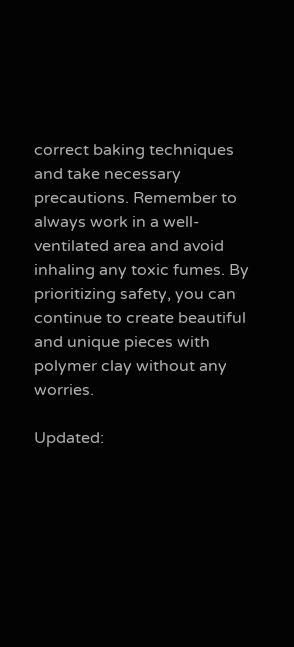correct baking techniques and take necessary precautions. Remember to always work in a well-ventilated area and avoid inhaling any toxic fumes. By prioritizing safety, you can continue to create beautiful and unique pieces with polymer clay without any worries.

Updated: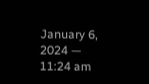January 6, 2024 — 11:24 am